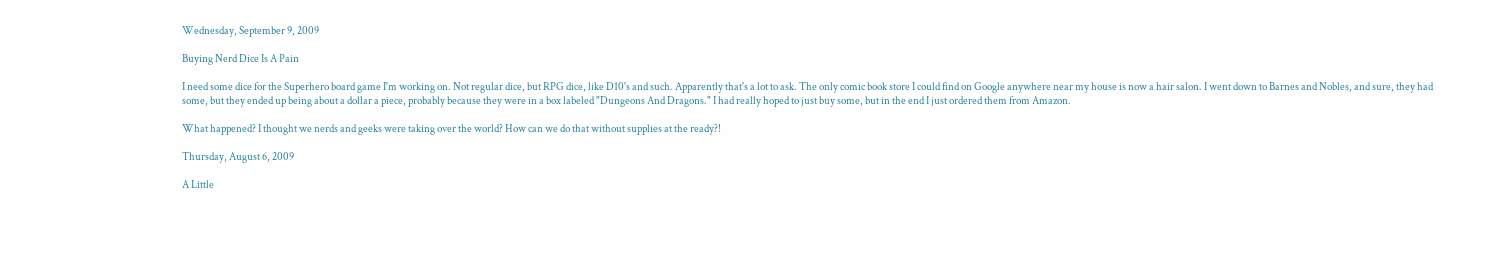Wednesday, September 9, 2009

Buying Nerd Dice Is A Pain

I need some dice for the Superhero board game I'm working on. Not regular dice, but RPG dice, like D10's and such. Apparently that's a lot to ask. The only comic book store I could find on Google anywhere near my house is now a hair salon. I went down to Barnes and Nobles, and sure, they had some, but they ended up being about a dollar a piece, probably because they were in a box labeled "Dungeons And Dragons." I had really hoped to just buy some, but in the end I just ordered them from Amazon.

What happened? I thought we nerds and geeks were taking over the world? How can we do that without supplies at the ready?!

Thursday, August 6, 2009

A Little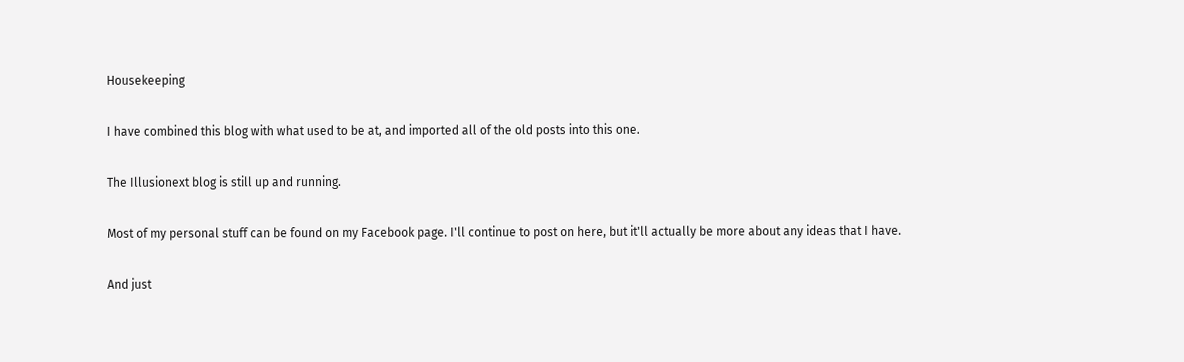Housekeeping

I have combined this blog with what used to be at, and imported all of the old posts into this one.

The Illusionext blog is still up and running.

Most of my personal stuff can be found on my Facebook page. I'll continue to post on here, but it'll actually be more about any ideas that I have.

And just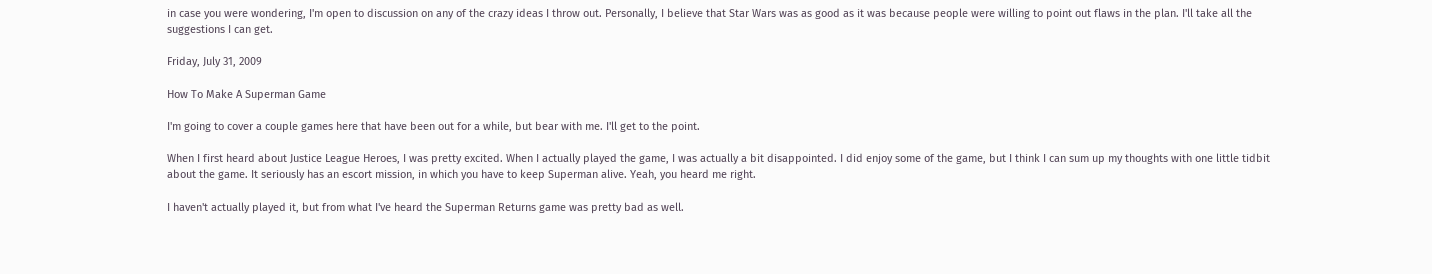in case you were wondering, I'm open to discussion on any of the crazy ideas I throw out. Personally, I believe that Star Wars was as good as it was because people were willing to point out flaws in the plan. I'll take all the suggestions I can get.

Friday, July 31, 2009

How To Make A Superman Game

I'm going to cover a couple games here that have been out for a while, but bear with me. I'll get to the point.

When I first heard about Justice League Heroes, I was pretty excited. When I actually played the game, I was actually a bit disappointed. I did enjoy some of the game, but I think I can sum up my thoughts with one little tidbit about the game. It seriously has an escort mission, in which you have to keep Superman alive. Yeah, you heard me right.

I haven't actually played it, but from what I've heard the Superman Returns game was pretty bad as well.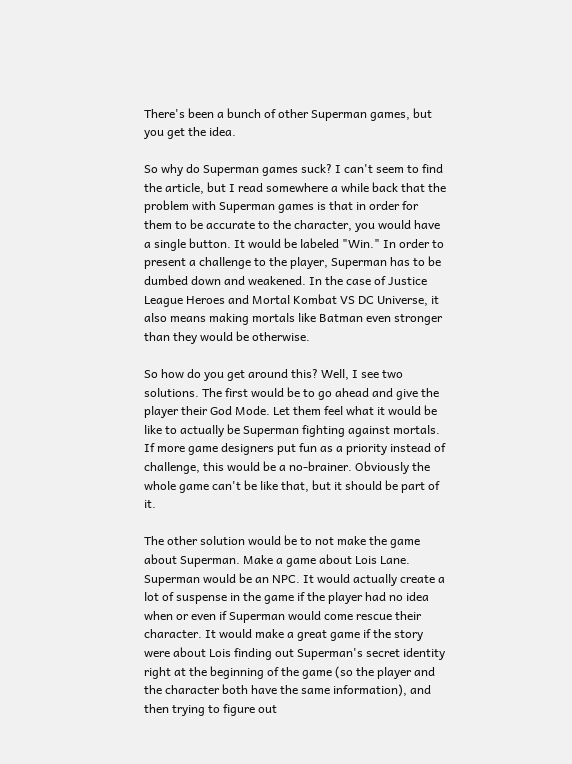There's been a bunch of other Superman games, but you get the idea.

So why do Superman games suck? I can't seem to find the article, but I read somewhere a while back that the problem with Superman games is that in order for them to be accurate to the character, you would have a single button. It would be labeled "Win." In order to present a challenge to the player, Superman has to be dumbed down and weakened. In the case of Justice League Heroes and Mortal Kombat VS DC Universe, it also means making mortals like Batman even stronger than they would be otherwise.

So how do you get around this? Well, I see two solutions. The first would be to go ahead and give the player their God Mode. Let them feel what it would be like to actually be Superman fighting against mortals. If more game designers put fun as a priority instead of challenge, this would be a no-brainer. Obviously the whole game can't be like that, but it should be part of it.

The other solution would be to not make the game about Superman. Make a game about Lois Lane. Superman would be an NPC. It would actually create a lot of suspense in the game if the player had no idea when or even if Superman would come rescue their character. It would make a great game if the story were about Lois finding out Superman's secret identity right at the beginning of the game (so the player and the character both have the same information), and then trying to figure out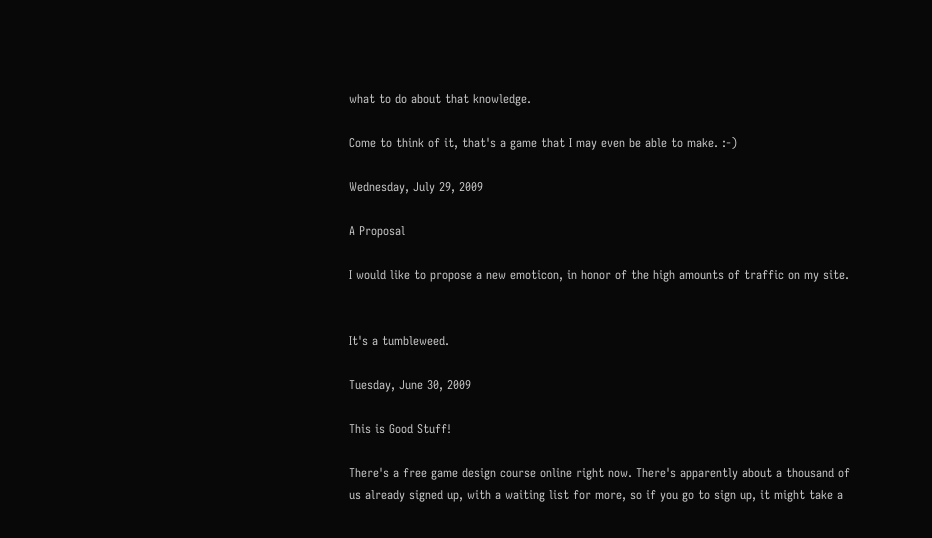what to do about that knowledge.

Come to think of it, that's a game that I may even be able to make. :-)

Wednesday, July 29, 2009

A Proposal

I would like to propose a new emoticon, in honor of the high amounts of traffic on my site.


It's a tumbleweed.

Tuesday, June 30, 2009

This is Good Stuff!

There's a free game design course online right now. There's apparently about a thousand of us already signed up, with a waiting list for more, so if you go to sign up, it might take a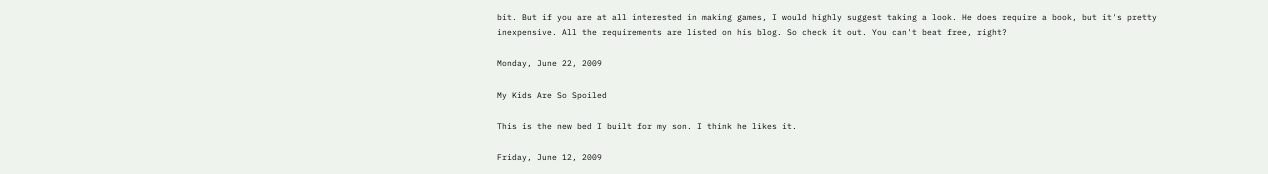bit. But if you are at all interested in making games, I would highly suggest taking a look. He does require a book, but it's pretty inexpensive. All the requirements are listed on his blog. So check it out. You can't beat free, right?

Monday, June 22, 2009

My Kids Are So Spoiled

This is the new bed I built for my son. I think he likes it.

Friday, June 12, 2009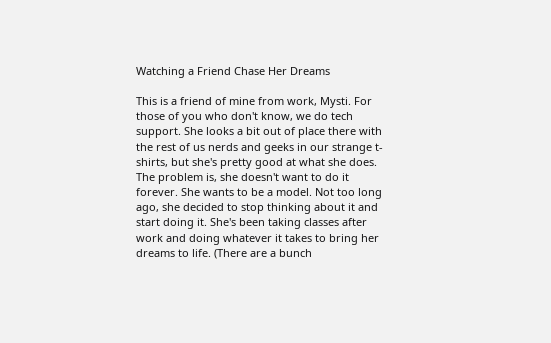Watching a Friend Chase Her Dreams

This is a friend of mine from work, Mysti. For those of you who don't know, we do tech support. She looks a bit out of place there with the rest of us nerds and geeks in our strange t-shirts, but she's pretty good at what she does. The problem is, she doesn't want to do it forever. She wants to be a model. Not too long ago, she decided to stop thinking about it and start doing it. She's been taking classes after work and doing whatever it takes to bring her dreams to life. (There are a bunch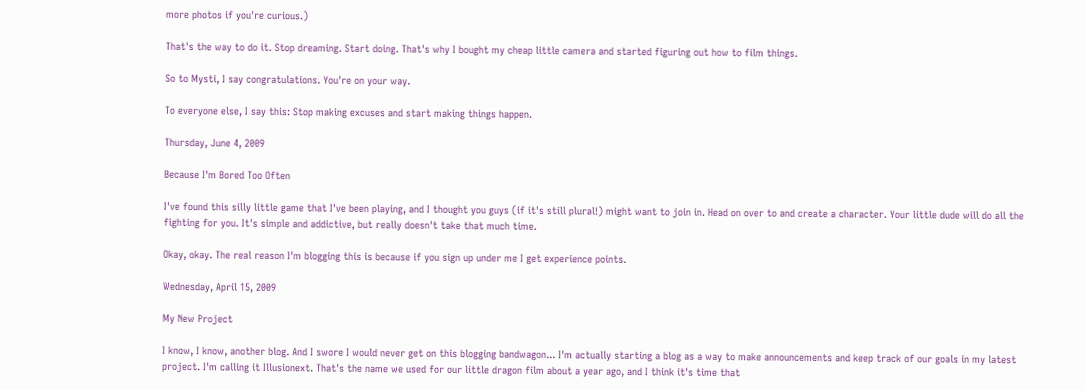more photos if you're curious.)

That's the way to do it. Stop dreaming. Start doing. That's why I bought my cheap little camera and started figuring out how to film things.

So to Mysti, I say congratulations. You're on your way.

To everyone else, I say this: Stop making excuses and start making things happen.

Thursday, June 4, 2009

Because I'm Bored Too Often

I've found this silly little game that I've been playing, and I thought you guys (if it's still plural!) might want to join in. Head on over to and create a character. Your little dude will do all the fighting for you. It's simple and addictive, but really doesn't take that much time.

Okay, okay. The real reason I'm blogging this is because if you sign up under me I get experience points.

Wednesday, April 15, 2009

My New Project

I know, I know, another blog. And I swore I would never get on this blogging bandwagon... I'm actually starting a blog as a way to make announcements and keep track of our goals in my latest project. I'm calling it Illusionext. That's the name we used for our little dragon film about a year ago, and I think it's time that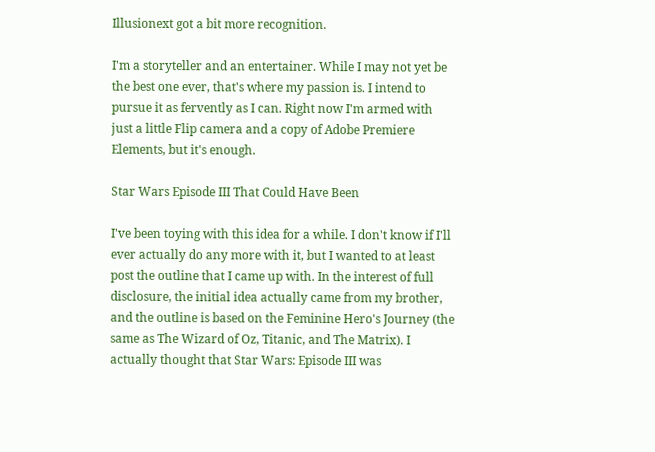Illusionext got a bit more recognition.

I'm a storyteller and an entertainer. While I may not yet be the best one ever, that's where my passion is. I intend to pursue it as fervently as I can. Right now I'm armed with just a little Flip camera and a copy of Adobe Premiere Elements, but it's enough.

Star Wars Episode III That Could Have Been

I've been toying with this idea for a while. I don't know if I'll ever actually do any more with it, but I wanted to at least post the outline that I came up with. In the interest of full disclosure, the initial idea actually came from my brother, and the outline is based on the Feminine Hero's Journey (the same as The Wizard of Oz, Titanic, and The Matrix). I actually thought that Star Wars: Episode III was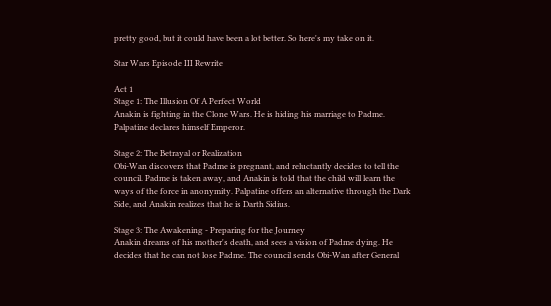pretty good, but it could have been a lot better. So here's my take on it.

Star Wars Episode III Rewrite

Act 1
Stage 1: The Illusion Of A Perfect World
Anakin is fighting in the Clone Wars. He is hiding his marriage to Padme. Palpatine declares himself Emperor.

Stage 2: The Betrayal or Realization
Obi-Wan discovers that Padme is pregnant, and reluctantly decides to tell the council. Padme is taken away, and Anakin is told that the child will learn the ways of the force in anonymity. Palpatine offers an alternative through the Dark Side, and Anakin realizes that he is Darth Sidius.

Stage 3: The Awakening - Preparing for the Journey
Anakin dreams of his mother's death, and sees a vision of Padme dying. He decides that he can not lose Padme. The council sends Obi-Wan after General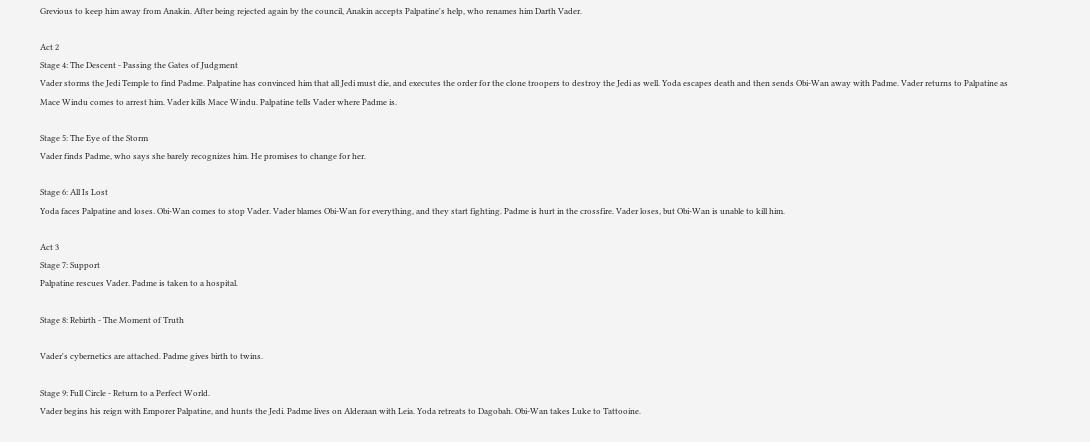Grevious to keep him away from Anakin. After being rejected again by the council, Anakin accepts Palpatine's help, who renames him Darth Vader.

Act 2
Stage 4: The Descent - Passing the Gates of Judgment
Vader storms the Jedi Temple to find Padme. Palpatine has convinced him that all Jedi must die, and executes the order for the clone troopers to destroy the Jedi as well. Yoda escapes death and then sends Obi-Wan away with Padme. Vader returns to Palpatine as Mace Windu comes to arrest him. Vader kills Mace Windu. Palpatine tells Vader where Padme is.

Stage 5: The Eye of the Storm
Vader finds Padme, who says she barely recognizes him. He promises to change for her.

Stage 6: All Is Lost
Yoda faces Palpatine and loses. Obi-Wan comes to stop Vader. Vader blames Obi-Wan for everything, and they start fighting. Padme is hurt in the crossfire. Vader loses, but Obi-Wan is unable to kill him.

Act 3
Stage 7: Support
Palpatine rescues Vader. Padme is taken to a hospital.

Stage 8: Rebirth - The Moment of Truth

Vader's cybernetics are attached. Padme gives birth to twins.

Stage 9: Full Circle - Return to a Perfect World.
Vader begins his reign with Emporer Palpatine, and hunts the Jedi. Padme lives on Alderaan with Leia. Yoda retreats to Dagobah. Obi-Wan takes Luke to Tattooine.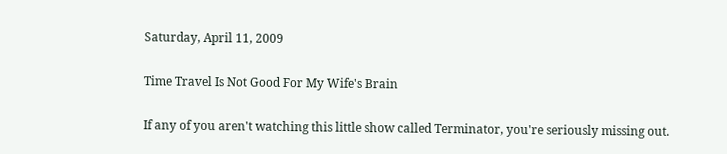Saturday, April 11, 2009

Time Travel Is Not Good For My Wife's Brain

If any of you aren't watching this little show called Terminator, you're seriously missing out.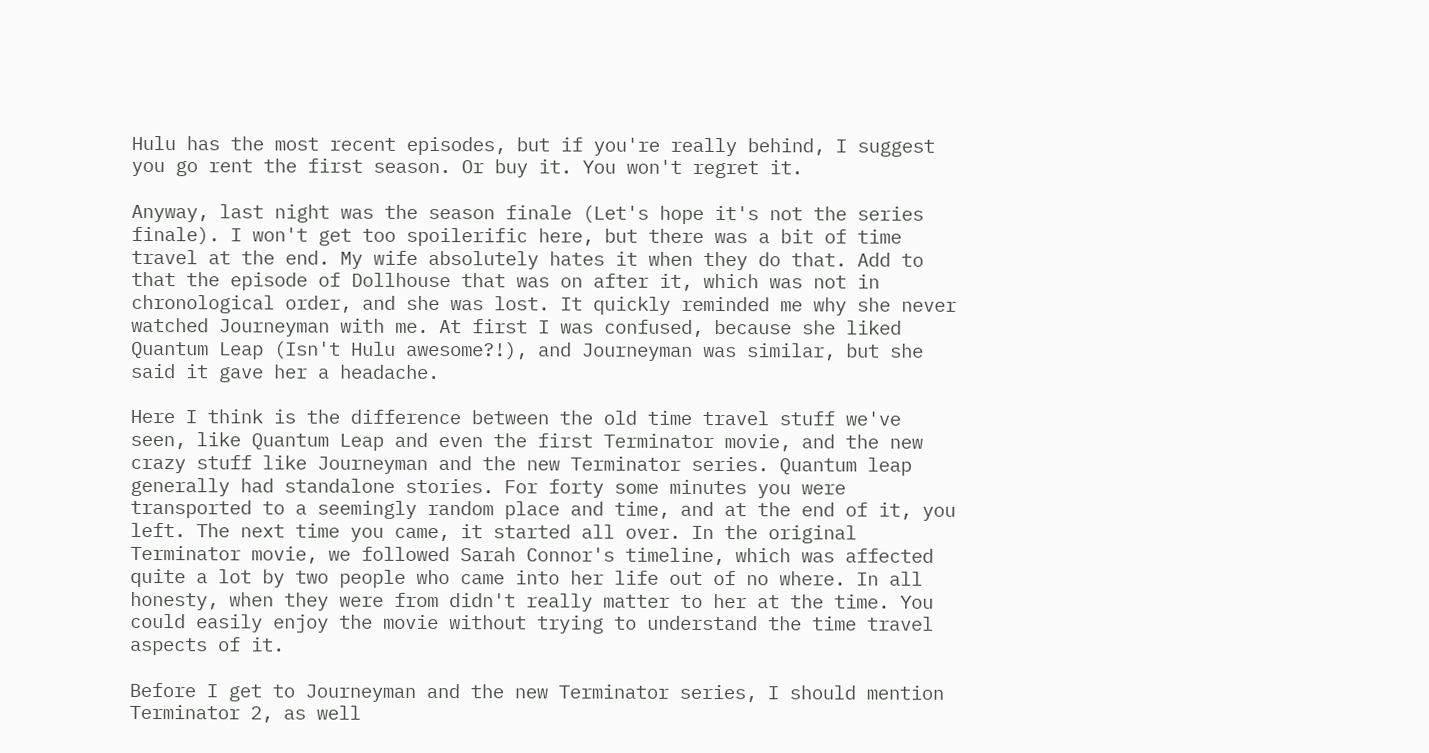Hulu has the most recent episodes, but if you're really behind, I suggest you go rent the first season. Or buy it. You won't regret it.

Anyway, last night was the season finale (Let's hope it's not the series finale). I won't get too spoilerific here, but there was a bit of time travel at the end. My wife absolutely hates it when they do that. Add to that the episode of Dollhouse that was on after it, which was not in chronological order, and she was lost. It quickly reminded me why she never watched Journeyman with me. At first I was confused, because she liked Quantum Leap (Isn't Hulu awesome?!), and Journeyman was similar, but she said it gave her a headache.

Here I think is the difference between the old time travel stuff we've seen, like Quantum Leap and even the first Terminator movie, and the new crazy stuff like Journeyman and the new Terminator series. Quantum leap generally had standalone stories. For forty some minutes you were transported to a seemingly random place and time, and at the end of it, you left. The next time you came, it started all over. In the original Terminator movie, we followed Sarah Connor's timeline, which was affected quite a lot by two people who came into her life out of no where. In all honesty, when they were from didn't really matter to her at the time. You could easily enjoy the movie without trying to understand the time travel aspects of it.

Before I get to Journeyman and the new Terminator series, I should mention Terminator 2, as well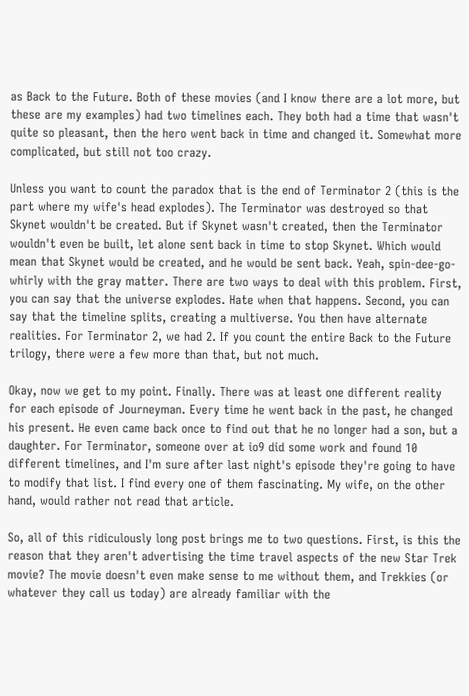as Back to the Future. Both of these movies (and I know there are a lot more, but these are my examples) had two timelines each. They both had a time that wasn't quite so pleasant, then the hero went back in time and changed it. Somewhat more complicated, but still not too crazy.

Unless you want to count the paradox that is the end of Terminator 2 (this is the part where my wife's head explodes). The Terminator was destroyed so that Skynet wouldn't be created. But if Skynet wasn't created, then the Terminator wouldn't even be built, let alone sent back in time to stop Skynet. Which would mean that Skynet would be created, and he would be sent back. Yeah, spin-dee-go-whirly with the gray matter. There are two ways to deal with this problem. First, you can say that the universe explodes. Hate when that happens. Second, you can say that the timeline splits, creating a multiverse. You then have alternate realities. For Terminator 2, we had 2. If you count the entire Back to the Future trilogy, there were a few more than that, but not much.

Okay, now we get to my point. Finally. There was at least one different reality for each episode of Journeyman. Every time he went back in the past, he changed his present. He even came back once to find out that he no longer had a son, but a daughter. For Terminator, someone over at io9 did some work and found 10 different timelines, and I'm sure after last night's episode they're going to have to modify that list. I find every one of them fascinating. My wife, on the other hand, would rather not read that article.

So, all of this ridiculously long post brings me to two questions. First, is this the reason that they aren't advertising the time travel aspects of the new Star Trek movie? The movie doesn't even make sense to me without them, and Trekkies (or whatever they call us today) are already familiar with the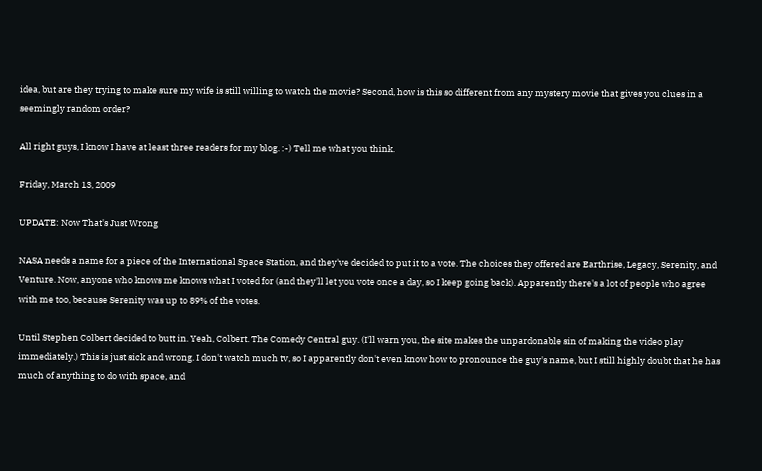idea, but are they trying to make sure my wife is still willing to watch the movie? Second, how is this so different from any mystery movie that gives you clues in a seemingly random order?

All right guys, I know I have at least three readers for my blog. :-) Tell me what you think.

Friday, March 13, 2009

UPDATE: Now That's Just Wrong

NASA needs a name for a piece of the International Space Station, and they've decided to put it to a vote. The choices they offered are Earthrise, Legacy, Serenity, and Venture. Now, anyone who knows me knows what I voted for (and they'll let you vote once a day, so I keep going back). Apparently there's a lot of people who agree with me too, because Serenity was up to 89% of the votes.

Until Stephen Colbert decided to butt in. Yeah, Colbert. The Comedy Central guy. (I'll warn you, the site makes the unpardonable sin of making the video play immediately.) This is just sick and wrong. I don't watch much tv, so I apparently don't even know how to pronounce the guy's name, but I still highly doubt that he has much of anything to do with space, and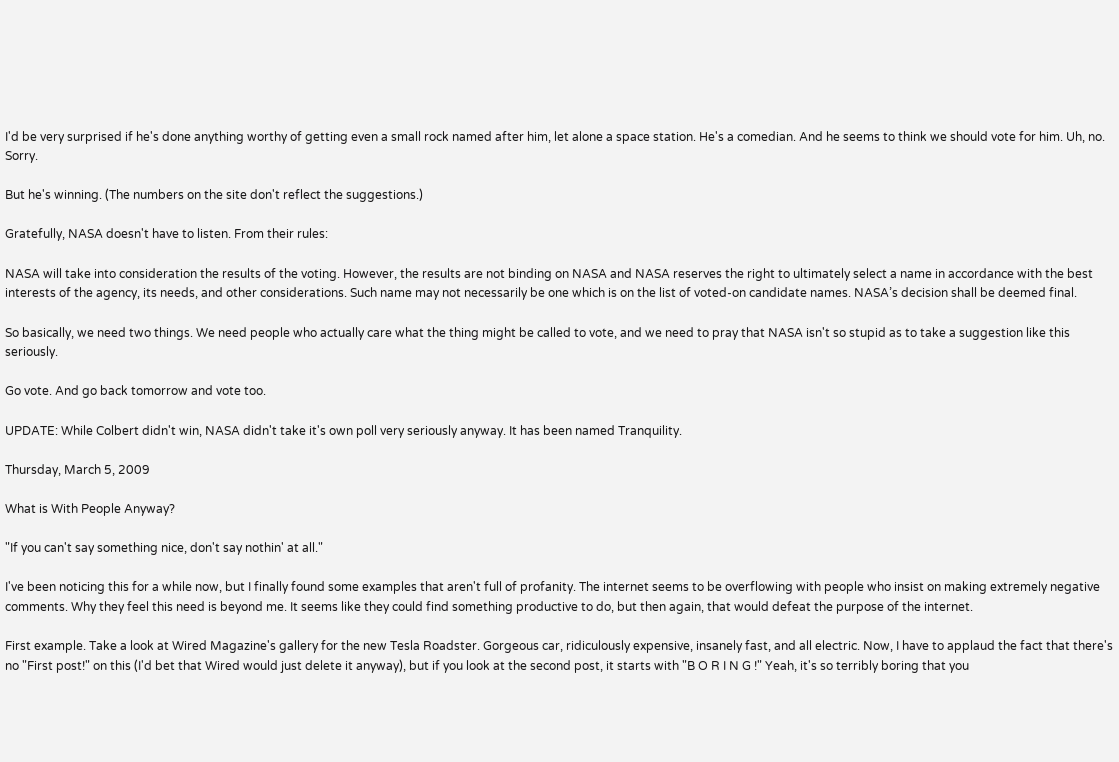I'd be very surprised if he's done anything worthy of getting even a small rock named after him, let alone a space station. He's a comedian. And he seems to think we should vote for him. Uh, no. Sorry.

But he's winning. (The numbers on the site don't reflect the suggestions.)

Gratefully, NASA doesn't have to listen. From their rules:

NASA will take into consideration the results of the voting. However, the results are not binding on NASA and NASA reserves the right to ultimately select a name in accordance with the best interests of the agency, its needs, and other considerations. Such name may not necessarily be one which is on the list of voted-on candidate names. NASA’s decision shall be deemed final.

So basically, we need two things. We need people who actually care what the thing might be called to vote, and we need to pray that NASA isn't so stupid as to take a suggestion like this seriously.

Go vote. And go back tomorrow and vote too.

UPDATE: While Colbert didn't win, NASA didn't take it's own poll very seriously anyway. It has been named Tranquility.

Thursday, March 5, 2009

What is With People Anyway?

"If you can't say something nice, don't say nothin' at all."

I've been noticing this for a while now, but I finally found some examples that aren't full of profanity. The internet seems to be overflowing with people who insist on making extremely negative comments. Why they feel this need is beyond me. It seems like they could find something productive to do, but then again, that would defeat the purpose of the internet.

First example. Take a look at Wired Magazine's gallery for the new Tesla Roadster. Gorgeous car, ridiculously expensive, insanely fast, and all electric. Now, I have to applaud the fact that there's no "First post!" on this (I'd bet that Wired would just delete it anyway), but if you look at the second post, it starts with "B O R I N G !" Yeah, it's so terribly boring that you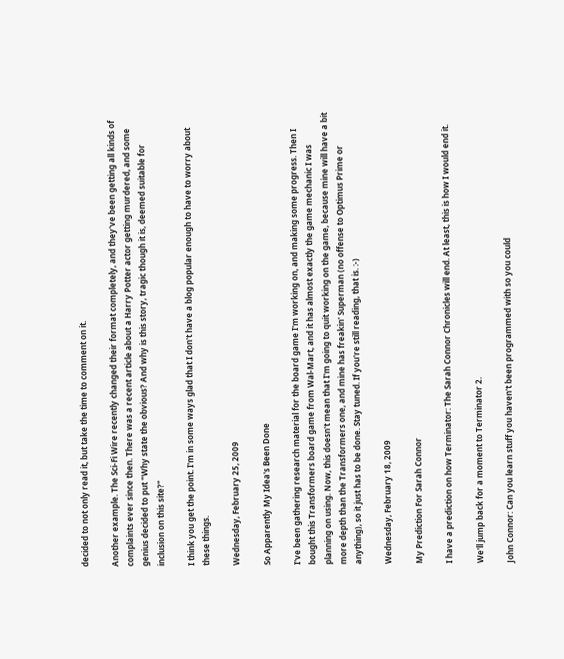decided to not only read it, but take the time to comment on it.

Another example. The Sci-Fi Wire recently changed their format completely, and they've been getting all kinds of complaints ever since then. There was a recent article about a Harry Potter actor getting murdered, and some genius decided to put "Why state the obvious? And why is this story, tragic though it is, deemed suitable for inclusion on this site?"

I think you get the point. I'm in some ways glad that I don't have a blog popular enough to have to worry about these things.

Wednesday, February 25, 2009

So Apparently My Idea's Been Done

I've been gathering research material for the board game I'm working on, and making some progress. Then I bought this Transformers board game from Wal-Mart, and it has almost exactly the game mechanic I was planning on using. Now, this doesn't mean that I'm going to quit working on the game, because mine will have a bit more depth than the Transformers one, and mine has freakin' Superman (no offense to Optimus Prime or anything), so it just has to be done. Stay tuned. If you're still reading, that is. :-)

Wednesday, February 18, 2009

My Prediction For Sarah Connor

I have a prediction on how Terminator: The Sarah Connor Chronicles will end. At least, this is how I would end it.

We'll jump back for a moment to Terminator 2.

John Connor: Can you learn stuff you haven't been programmed with so you could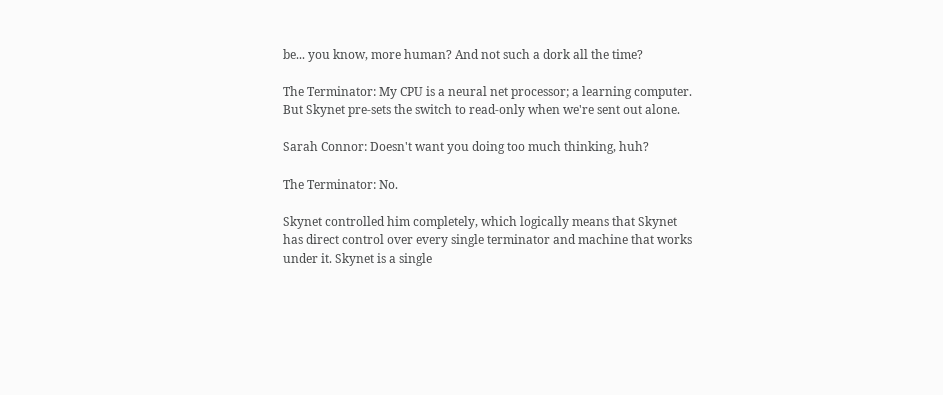be... you know, more human? And not such a dork all the time?

The Terminator: My CPU is a neural net processor; a learning computer. But Skynet pre-sets the switch to read-only when we're sent out alone.

Sarah Connor: Doesn't want you doing too much thinking, huh?

The Terminator: No.

Skynet controlled him completely, which logically means that Skynet has direct control over every single terminator and machine that works under it. Skynet is a single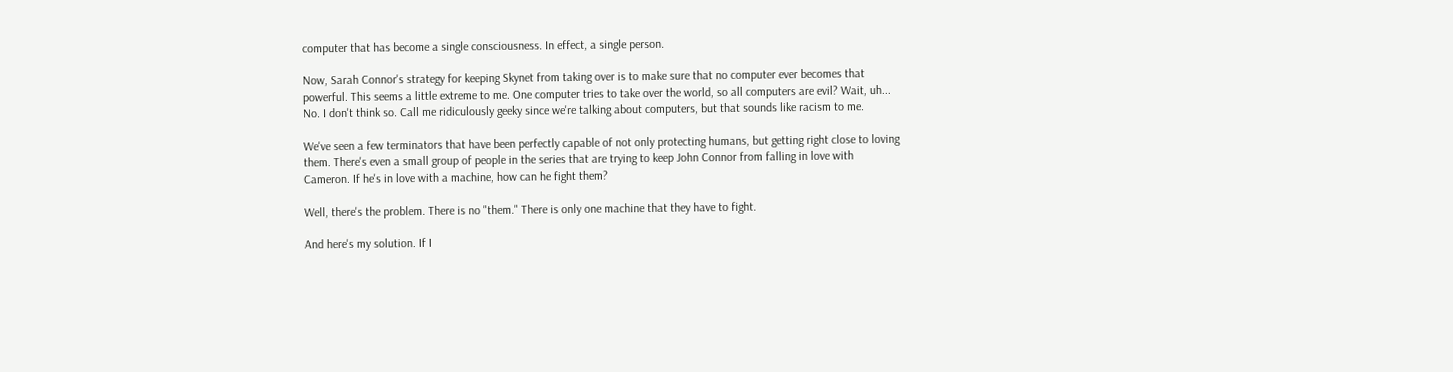computer that has become a single consciousness. In effect, a single person.

Now, Sarah Connor's strategy for keeping Skynet from taking over is to make sure that no computer ever becomes that powerful. This seems a little extreme to me. One computer tries to take over the world, so all computers are evil? Wait, uh... No. I don't think so. Call me ridiculously geeky since we're talking about computers, but that sounds like racism to me.

We've seen a few terminators that have been perfectly capable of not only protecting humans, but getting right close to loving them. There's even a small group of people in the series that are trying to keep John Connor from falling in love with Cameron. If he's in love with a machine, how can he fight them?

Well, there's the problem. There is no "them." There is only one machine that they have to fight.

And here's my solution. If I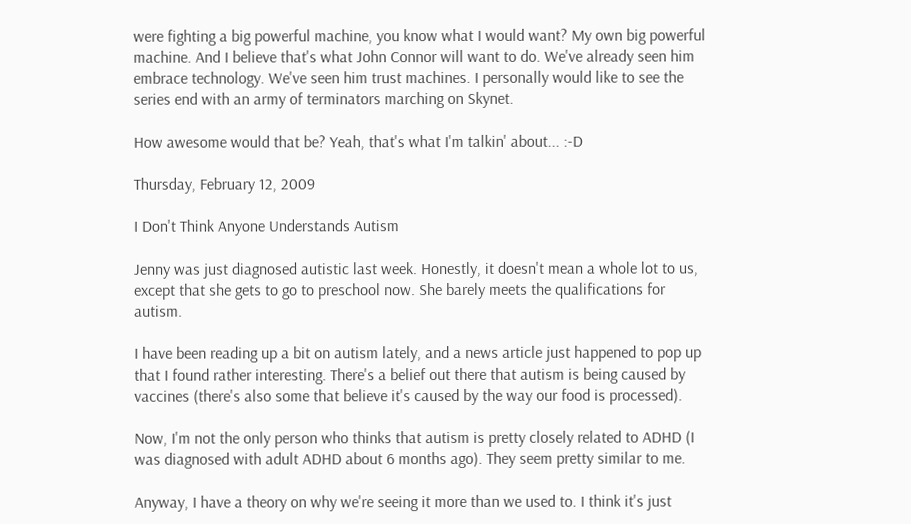were fighting a big powerful machine, you know what I would want? My own big powerful machine. And I believe that's what John Connor will want to do. We've already seen him embrace technology. We've seen him trust machines. I personally would like to see the series end with an army of terminators marching on Skynet.

How awesome would that be? Yeah, that's what I'm talkin' about... :-D

Thursday, February 12, 2009

I Don't Think Anyone Understands Autism

Jenny was just diagnosed autistic last week. Honestly, it doesn't mean a whole lot to us, except that she gets to go to preschool now. She barely meets the qualifications for autism.

I have been reading up a bit on autism lately, and a news article just happened to pop up that I found rather interesting. There's a belief out there that autism is being caused by vaccines (there's also some that believe it's caused by the way our food is processed).

Now, I'm not the only person who thinks that autism is pretty closely related to ADHD (I was diagnosed with adult ADHD about 6 months ago). They seem pretty similar to me.

Anyway, I have a theory on why we're seeing it more than we used to. I think it's just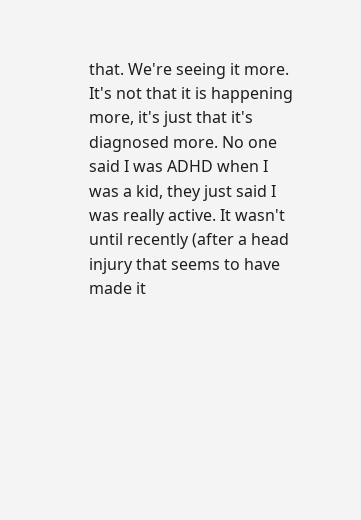that. We're seeing it more. It's not that it is happening more, it's just that it's diagnosed more. No one said I was ADHD when I was a kid, they just said I was really active. It wasn't until recently (after a head injury that seems to have made it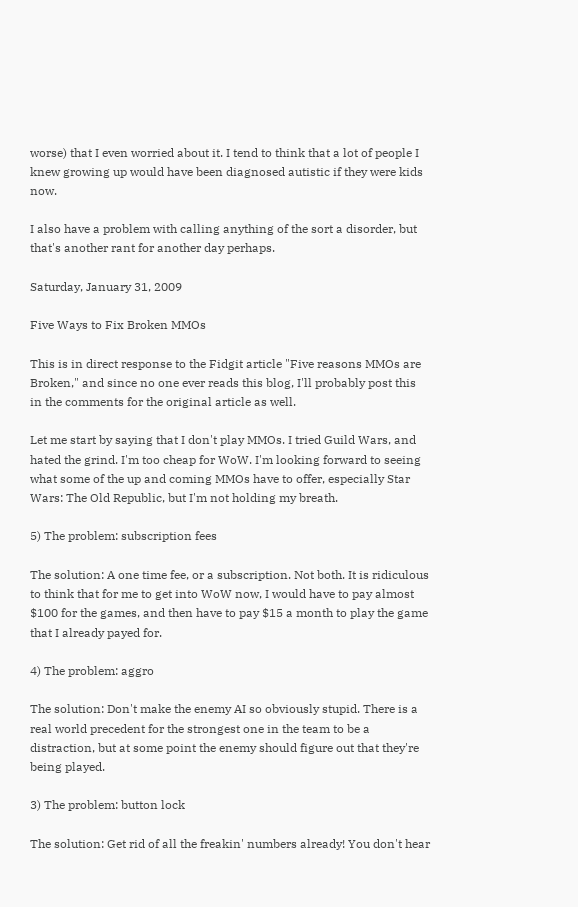worse) that I even worried about it. I tend to think that a lot of people I knew growing up would have been diagnosed autistic if they were kids now.

I also have a problem with calling anything of the sort a disorder, but that's another rant for another day perhaps.

Saturday, January 31, 2009

Five Ways to Fix Broken MMOs

This is in direct response to the Fidgit article "Five reasons MMOs are Broken," and since no one ever reads this blog, I'll probably post this in the comments for the original article as well.

Let me start by saying that I don't play MMOs. I tried Guild Wars, and hated the grind. I'm too cheap for WoW. I'm looking forward to seeing what some of the up and coming MMOs have to offer, especially Star Wars: The Old Republic, but I'm not holding my breath.

5) The problem: subscription fees

The solution: A one time fee, or a subscription. Not both. It is ridiculous to think that for me to get into WoW now, I would have to pay almost $100 for the games, and then have to pay $15 a month to play the game that I already payed for.

4) The problem: aggro

The solution: Don't make the enemy AI so obviously stupid. There is a real world precedent for the strongest one in the team to be a distraction, but at some point the enemy should figure out that they're being played.

3) The problem: button lock

The solution: Get rid of all the freakin' numbers already! You don't hear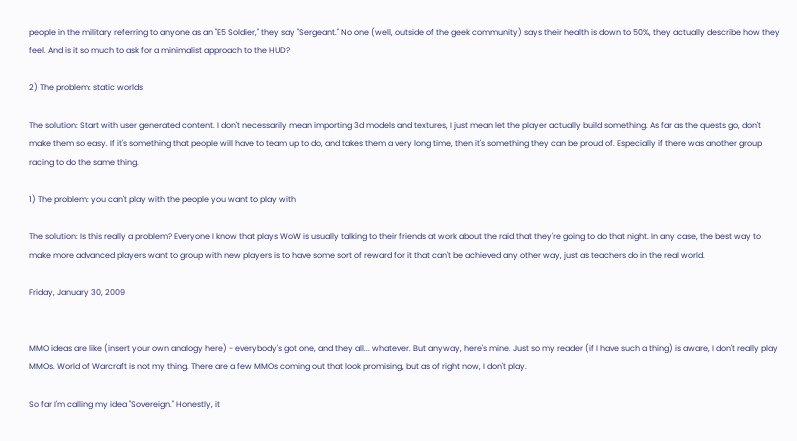people in the military referring to anyone as an "E5 Soldier," they say "Sergeant." No one (well, outside of the geek community) says their health is down to 50%, they actually describe how they feel. And is it so much to ask for a minimalist approach to the HUD?

2) The problem: static worlds

The solution: Start with user generated content. I don't necessarily mean importing 3d models and textures, I just mean let the player actually build something. As far as the quests go, don't make them so easy. If it's something that people will have to team up to do, and takes them a very long time, then it's something they can be proud of. Especially if there was another group racing to do the same thing.

1) The problem: you can't play with the people you want to play with

The solution: Is this really a problem? Everyone I know that plays WoW is usually talking to their friends at work about the raid that they're going to do that night. In any case, the best way to make more advanced players want to group with new players is to have some sort of reward for it that can't be achieved any other way, just as teachers do in the real world.

Friday, January 30, 2009


MMO ideas are like (insert your own analogy here) - everybody's got one, and they all... whatever. But anyway, here's mine. Just so my reader (if I have such a thing) is aware, I don't really play MMOs. World of Warcraft is not my thing. There are a few MMOs coming out that look promising, but as of right now, I don't play.

So far I'm calling my idea "Sovereign." Honestly, it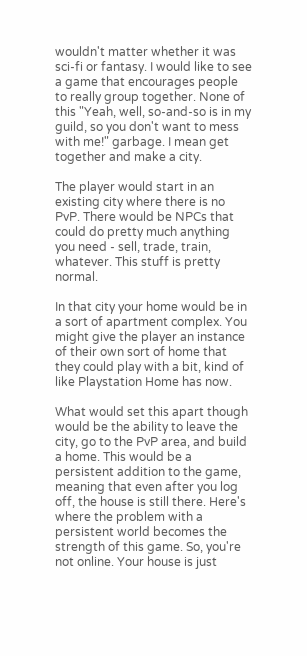wouldn't matter whether it was sci-fi or fantasy. I would like to see a game that encourages people to really group together. None of this "Yeah, well, so-and-so is in my guild, so you don't want to mess with me!" garbage. I mean get together and make a city.

The player would start in an existing city where there is no PvP. There would be NPCs that could do pretty much anything you need - sell, trade, train, whatever. This stuff is pretty normal.

In that city your home would be in a sort of apartment complex. You might give the player an instance of their own sort of home that they could play with a bit, kind of like Playstation Home has now.

What would set this apart though would be the ability to leave the city, go to the PvP area, and build a home. This would be a persistent addition to the game, meaning that even after you log off, the house is still there. Here's where the problem with a persistent world becomes the strength of this game. So, you're not online. Your house is just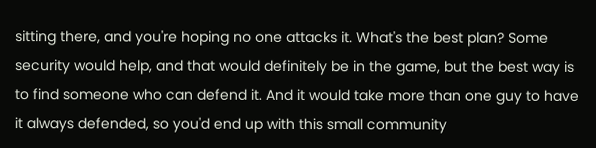sitting there, and you're hoping no one attacks it. What's the best plan? Some security would help, and that would definitely be in the game, but the best way is to find someone who can defend it. And it would take more than one guy to have it always defended, so you'd end up with this small community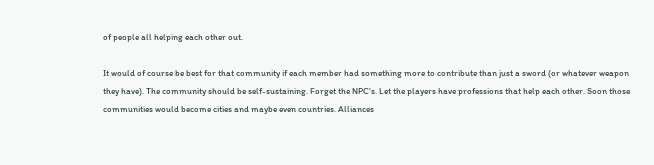of people all helping each other out.

It would of course be best for that community if each member had something more to contribute than just a sword (or whatever weapon they have). The community should be self-sustaining. Forget the NPC's. Let the players have professions that help each other. Soon those communities would become cities and maybe even countries. Alliances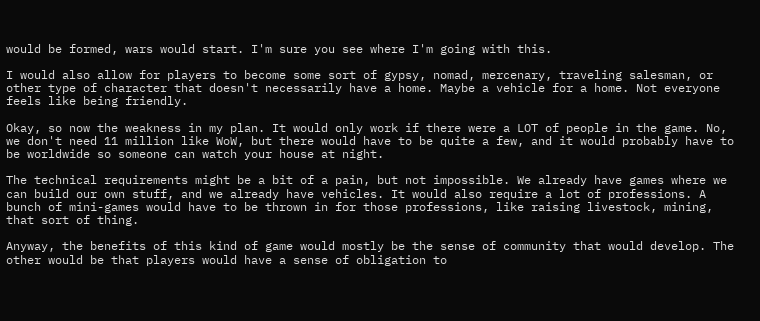would be formed, wars would start. I'm sure you see where I'm going with this.

I would also allow for players to become some sort of gypsy, nomad, mercenary, traveling salesman, or other type of character that doesn't necessarily have a home. Maybe a vehicle for a home. Not everyone feels like being friendly.

Okay, so now the weakness in my plan. It would only work if there were a LOT of people in the game. No, we don't need 11 million like WoW, but there would have to be quite a few, and it would probably have to be worldwide so someone can watch your house at night.

The technical requirements might be a bit of a pain, but not impossible. We already have games where we can build our own stuff, and we already have vehicles. It would also require a lot of professions. A bunch of mini-games would have to be thrown in for those professions, like raising livestock, mining, that sort of thing.

Anyway, the benefits of this kind of game would mostly be the sense of community that would develop. The other would be that players would have a sense of obligation to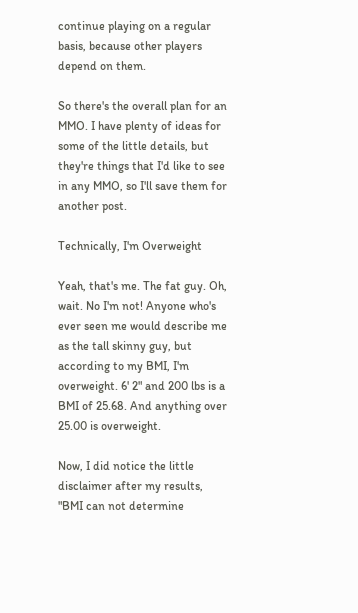continue playing on a regular basis, because other players depend on them.

So there's the overall plan for an MMO. I have plenty of ideas for some of the little details, but they're things that I'd like to see in any MMO, so I'll save them for another post.

Technically, I'm Overweight

Yeah, that's me. The fat guy. Oh, wait. No I'm not! Anyone who's ever seen me would describe me as the tall skinny guy, but according to my BMI, I'm overweight. 6' 2" and 200 lbs is a BMI of 25.68. And anything over 25.00 is overweight.

Now, I did notice the little disclaimer after my results, "BMI can not determine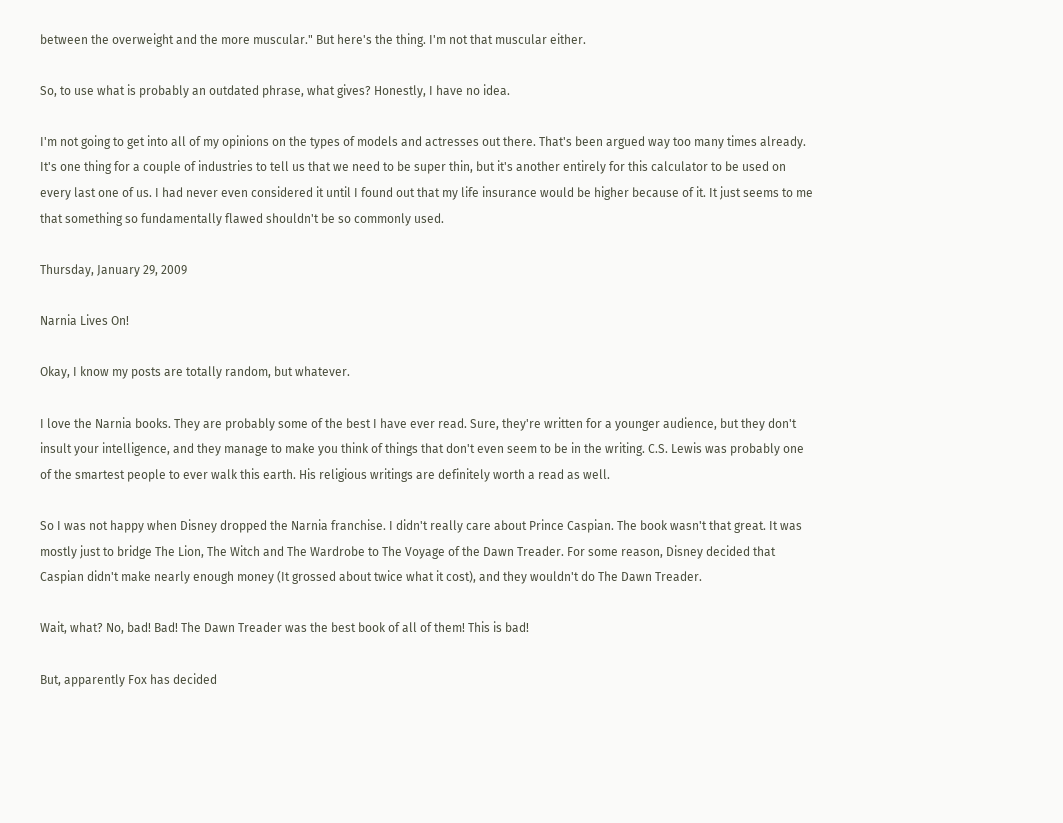between the overweight and the more muscular." But here's the thing. I'm not that muscular either.

So, to use what is probably an outdated phrase, what gives? Honestly, I have no idea.

I'm not going to get into all of my opinions on the types of models and actresses out there. That's been argued way too many times already. It's one thing for a couple of industries to tell us that we need to be super thin, but it's another entirely for this calculator to be used on every last one of us. I had never even considered it until I found out that my life insurance would be higher because of it. It just seems to me that something so fundamentally flawed shouldn't be so commonly used.

Thursday, January 29, 2009

Narnia Lives On!

Okay, I know my posts are totally random, but whatever.

I love the Narnia books. They are probably some of the best I have ever read. Sure, they're written for a younger audience, but they don't insult your intelligence, and they manage to make you think of things that don't even seem to be in the writing. C.S. Lewis was probably one of the smartest people to ever walk this earth. His religious writings are definitely worth a read as well.

So I was not happy when Disney dropped the Narnia franchise. I didn't really care about Prince Caspian. The book wasn't that great. It was mostly just to bridge The Lion, The Witch and The Wardrobe to The Voyage of the Dawn Treader. For some reason, Disney decided that Caspian didn't make nearly enough money (It grossed about twice what it cost), and they wouldn't do The Dawn Treader.

Wait, what? No, bad! Bad! The Dawn Treader was the best book of all of them! This is bad!

But, apparently Fox has decided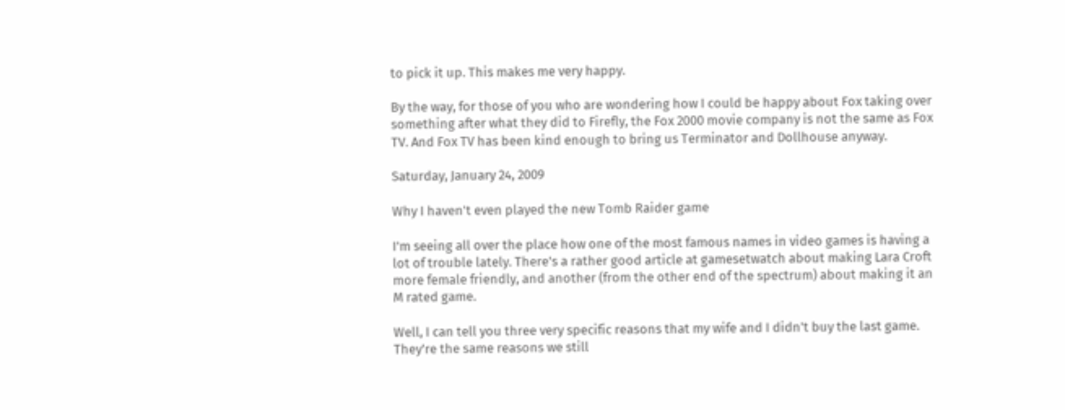to pick it up. This makes me very happy.

By the way, for those of you who are wondering how I could be happy about Fox taking over something after what they did to Firefly, the Fox 2000 movie company is not the same as Fox TV. And Fox TV has been kind enough to bring us Terminator and Dollhouse anyway.

Saturday, January 24, 2009

Why I haven't even played the new Tomb Raider game

I'm seeing all over the place how one of the most famous names in video games is having a lot of trouble lately. There's a rather good article at gamesetwatch about making Lara Croft more female friendly, and another (from the other end of the spectrum) about making it an M rated game.

Well, I can tell you three very specific reasons that my wife and I didn't buy the last game. They're the same reasons we still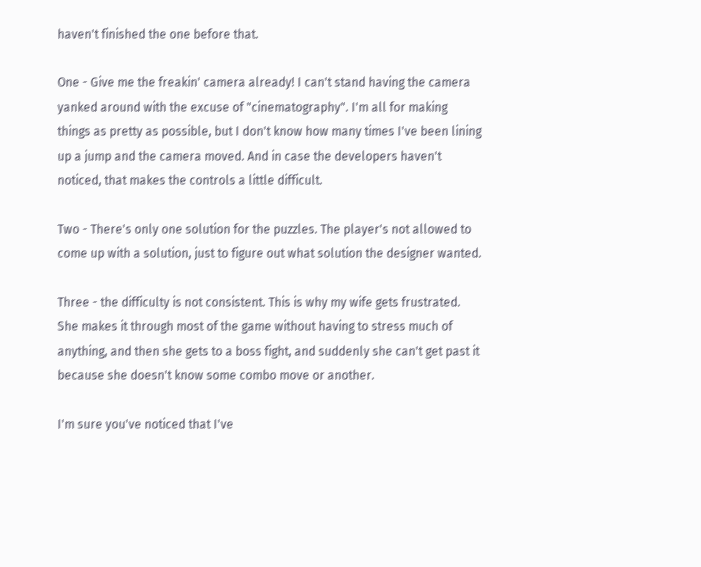haven't finished the one before that.

One - Give me the freakin' camera already! I can't stand having the camera yanked around with the excuse of "cinematography". I'm all for making things as pretty as possible, but I don't know how many times I've been lining up a jump and the camera moved. And in case the developers haven't noticed, that makes the controls a little difficult.

Two - There's only one solution for the puzzles. The player's not allowed to come up with a solution, just to figure out what solution the designer wanted.

Three - the difficulty is not consistent. This is why my wife gets frustrated. She makes it through most of the game without having to stress much of anything, and then she gets to a boss fight, and suddenly she can't get past it because she doesn't know some combo move or another.

I'm sure you've noticed that I've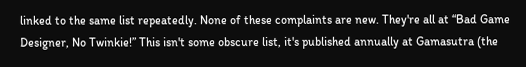linked to the same list repeatedly. None of these complaints are new. They're all at “Bad Game Designer, No Twinkie!” This isn't some obscure list, it's published annually at Gamasutra (the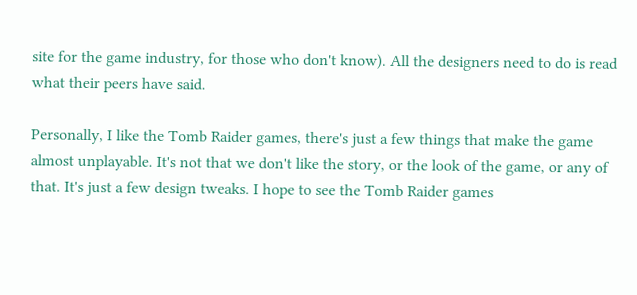site for the game industry, for those who don't know). All the designers need to do is read what their peers have said.

Personally, I like the Tomb Raider games, there's just a few things that make the game almost unplayable. It's not that we don't like the story, or the look of the game, or any of that. It's just a few design tweaks. I hope to see the Tomb Raider games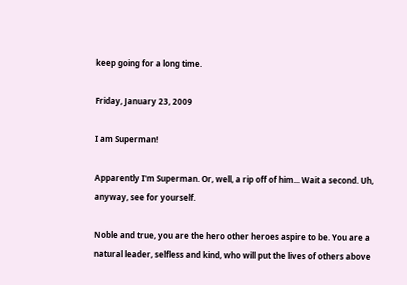keep going for a long time.

Friday, January 23, 2009

I am Superman!

Apparently I'm Superman. Or, well, a rip off of him... Wait a second. Uh, anyway, see for yourself.

Noble and true, you are the hero other heroes aspire to be. You are a natural leader, selfless and kind, who will put the lives of others above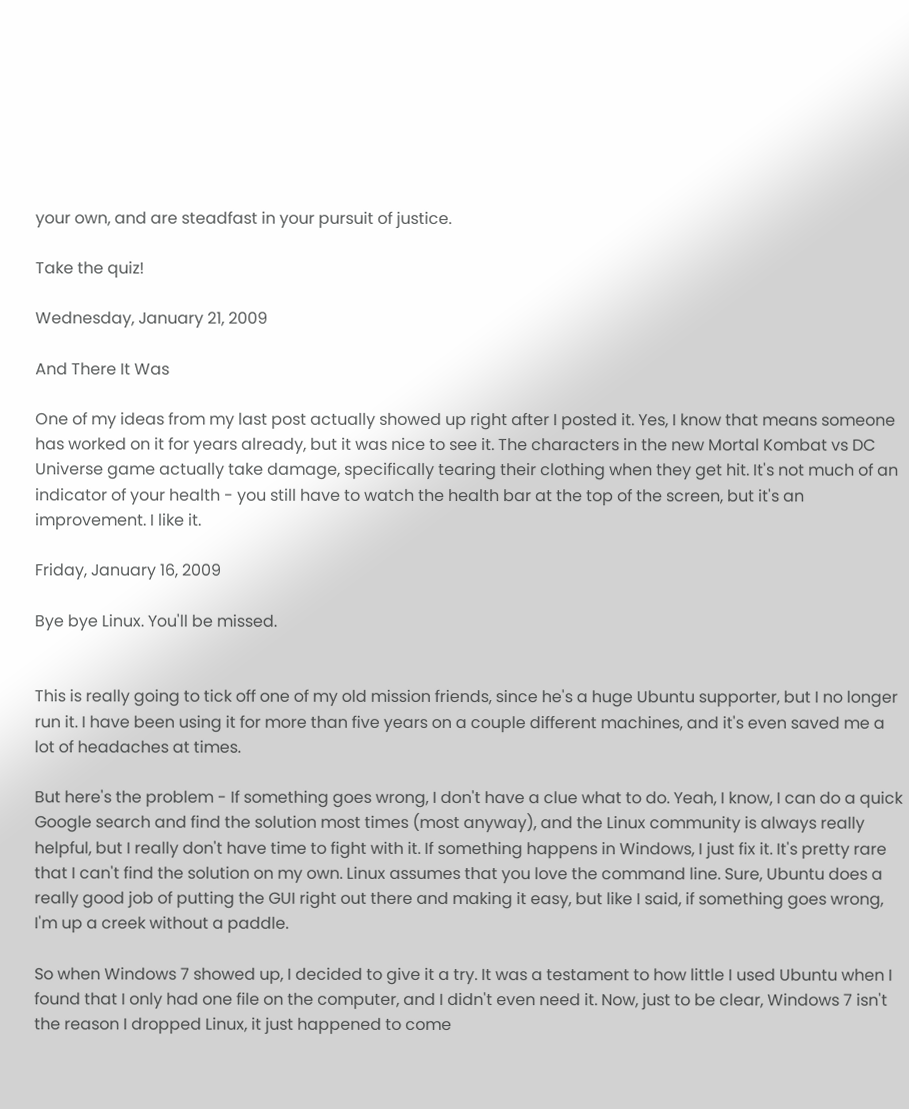your own, and are steadfast in your pursuit of justice.

Take the quiz!

Wednesday, January 21, 2009

And There It Was

One of my ideas from my last post actually showed up right after I posted it. Yes, I know that means someone has worked on it for years already, but it was nice to see it. The characters in the new Mortal Kombat vs DC Universe game actually take damage, specifically tearing their clothing when they get hit. It's not much of an indicator of your health - you still have to watch the health bar at the top of the screen, but it's an improvement. I like it.

Friday, January 16, 2009

Bye bye Linux. You'll be missed.


This is really going to tick off one of my old mission friends, since he's a huge Ubuntu supporter, but I no longer run it. I have been using it for more than five years on a couple different machines, and it's even saved me a lot of headaches at times.

But here's the problem - If something goes wrong, I don't have a clue what to do. Yeah, I know, I can do a quick Google search and find the solution most times (most anyway), and the Linux community is always really helpful, but I really don't have time to fight with it. If something happens in Windows, I just fix it. It's pretty rare that I can't find the solution on my own. Linux assumes that you love the command line. Sure, Ubuntu does a really good job of putting the GUI right out there and making it easy, but like I said, if something goes wrong, I'm up a creek without a paddle.

So when Windows 7 showed up, I decided to give it a try. It was a testament to how little I used Ubuntu when I found that I only had one file on the computer, and I didn't even need it. Now, just to be clear, Windows 7 isn't the reason I dropped Linux, it just happened to come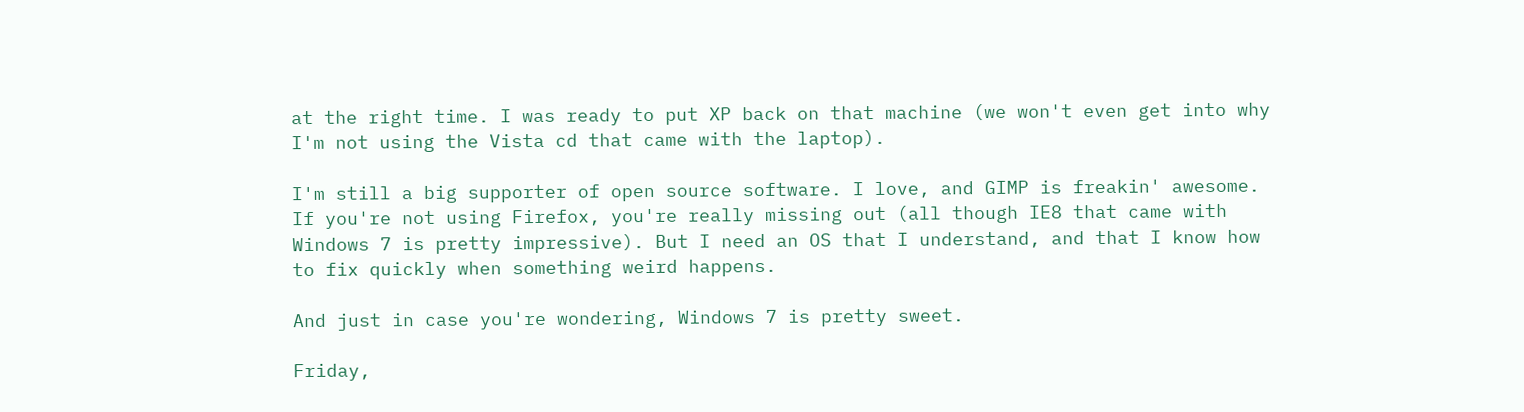at the right time. I was ready to put XP back on that machine (we won't even get into why I'm not using the Vista cd that came with the laptop).

I'm still a big supporter of open source software. I love, and GIMP is freakin' awesome. If you're not using Firefox, you're really missing out (all though IE8 that came with Windows 7 is pretty impressive). But I need an OS that I understand, and that I know how to fix quickly when something weird happens.

And just in case you're wondering, Windows 7 is pretty sweet.

Friday,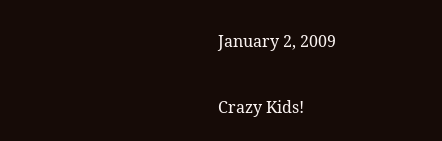January 2, 2009

Crazy Kids!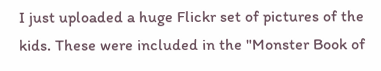I just uploaded a huge Flickr set of pictures of the kids. These were included in the "Monster Book of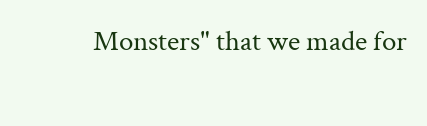Monsters" that we made for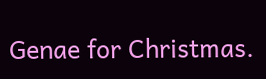Genae for Christmas.